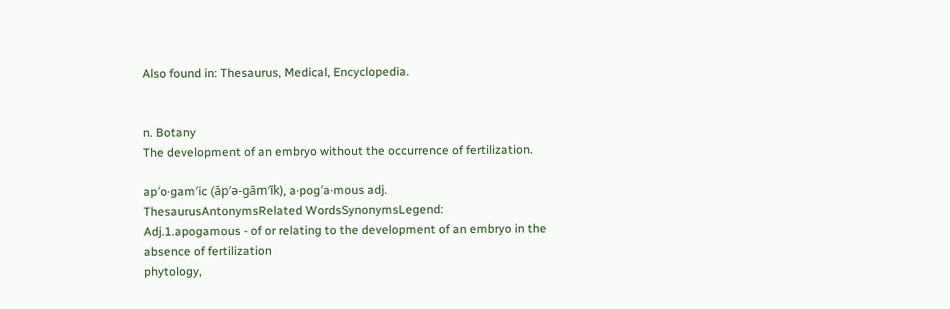Also found in: Thesaurus, Medical, Encyclopedia.


n. Botany
The development of an embryo without the occurrence of fertilization.

ap′o·gam′ic (ăp′ə-găm′ĭk), a·pog′a·mous adj.
ThesaurusAntonymsRelated WordsSynonymsLegend:
Adj.1.apogamous - of or relating to the development of an embryo in the absence of fertilization
phytology,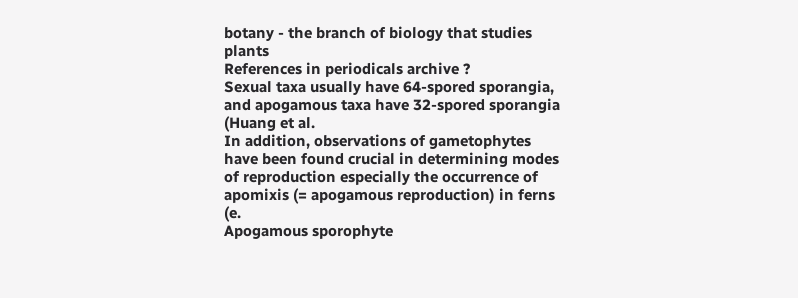botany - the branch of biology that studies plants
References in periodicals archive ?
Sexual taxa usually have 64-spored sporangia, and apogamous taxa have 32-spored sporangia (Huang et al.
In addition, observations of gametophytes have been found crucial in determining modes of reproduction especially the occurrence of apomixis (= apogamous reproduction) in ferns (e.
Apogamous sporophyte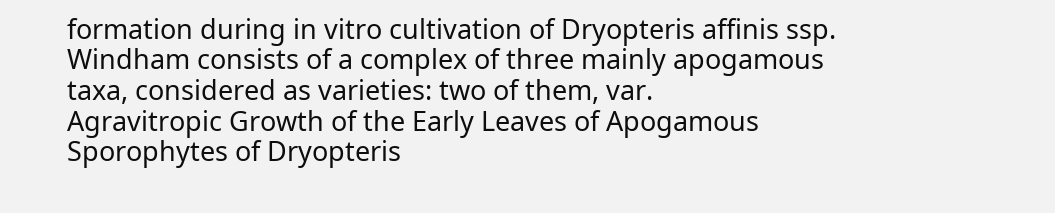formation during in vitro cultivation of Dryopteris affinis ssp.
Windham consists of a complex of three mainly apogamous taxa, considered as varieties: two of them, var.
Agravitropic Growth of the Early Leaves of Apogamous Sporophytes of Dryopteris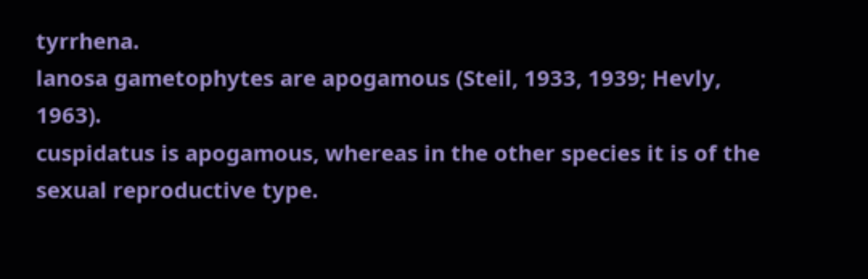tyrrhena.
lanosa gametophytes are apogamous (Steil, 1933, 1939; Hevly, 1963).
cuspidatus is apogamous, whereas in the other species it is of the sexual reproductive type.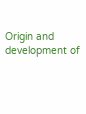Origin and development of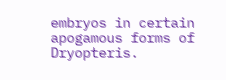embryos in certain apogamous forms of Dryopteris.